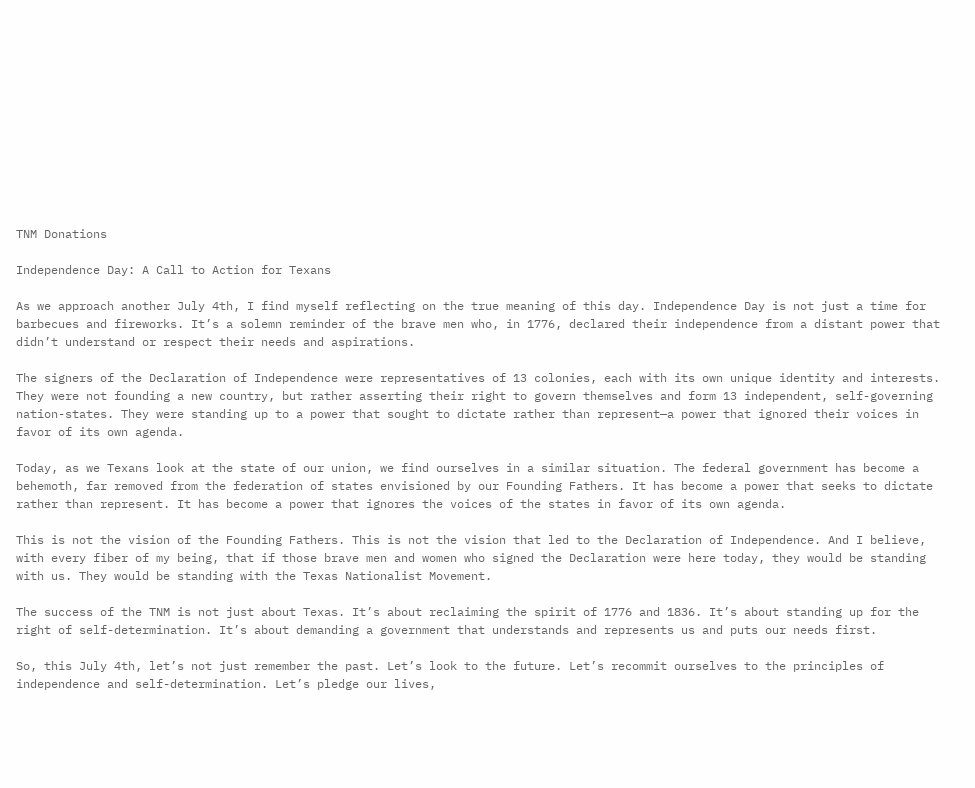TNM Donations

Independence Day: A Call to Action for Texans

As we approach another July 4th, I find myself reflecting on the true meaning of this day. Independence Day is not just a time for barbecues and fireworks. It’s a solemn reminder of the brave men who, in 1776, declared their independence from a distant power that didn’t understand or respect their needs and aspirations.

The signers of the Declaration of Independence were representatives of 13 colonies, each with its own unique identity and interests. They were not founding a new country, but rather asserting their right to govern themselves and form 13 independent, self-governing nation-states. They were standing up to a power that sought to dictate rather than represent—a power that ignored their voices in favor of its own agenda.

Today, as we Texans look at the state of our union, we find ourselves in a similar situation. The federal government has become a behemoth, far removed from the federation of states envisioned by our Founding Fathers. It has become a power that seeks to dictate rather than represent. It has become a power that ignores the voices of the states in favor of its own agenda.

This is not the vision of the Founding Fathers. This is not the vision that led to the Declaration of Independence. And I believe, with every fiber of my being, that if those brave men and women who signed the Declaration were here today, they would be standing with us. They would be standing with the Texas Nationalist Movement.

The success of the TNM is not just about Texas. It’s about reclaiming the spirit of 1776 and 1836. It’s about standing up for the right of self-determination. It’s about demanding a government that understands and represents us and puts our needs first.

So, this July 4th, let’s not just remember the past. Let’s look to the future. Let’s recommit ourselves to the principles of independence and self-determination. Let’s pledge our lives,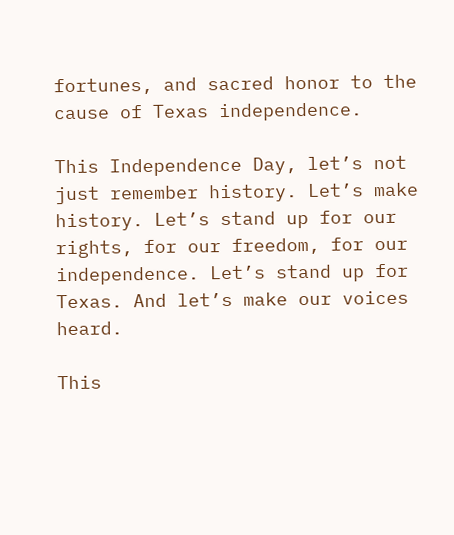fortunes, and sacred honor to the cause of Texas independence.

This Independence Day, let’s not just remember history. Let’s make history. Let’s stand up for our rights, for our freedom, for our independence. Let’s stand up for Texas. And let’s make our voices heard.

This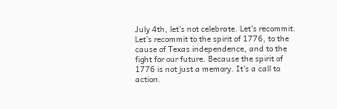July 4th, let’s not celebrate. Let’s recommit. Let’s recommit to the spirit of 1776, to the cause of Texas independence, and to the fight for our future. Because the spirit of 1776 is not just a memory. It’s a call to action.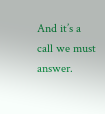And it’s a call we must answer.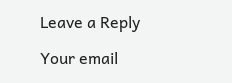Leave a Reply

Your email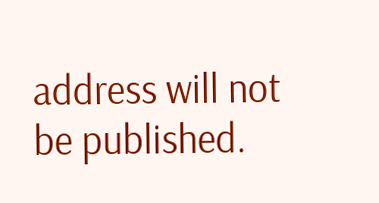address will not be published.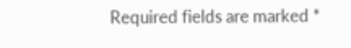Required fields are marked *